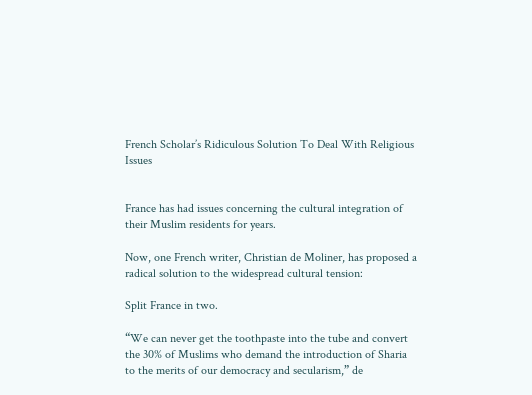French Scholar’s Ridiculous Solution To Deal With Religious Issues


France has had issues concerning the cultural integration of their Muslim residents for years.

Now, one French writer, Christian de Moliner, has proposed a radical solution to the widespread cultural tension:

Split France in two.

“We can never get the toothpaste into the tube and convert the 30% of Muslims who demand the introduction of Sharia to the merits of our democracy and secularism,” de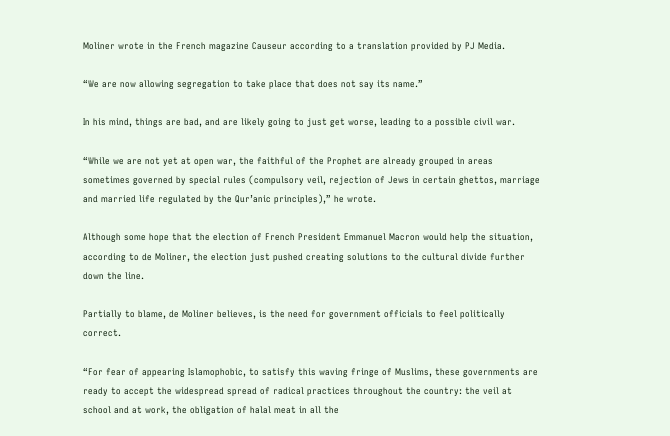Moliner wrote in the French magazine Causeur according to a translation provided by PJ Media.

“We are now allowing segregation to take place that does not say its name.”

In his mind, things are bad, and are likely going to just get worse, leading to a possible civil war.

“While we are not yet at open war, the faithful of the Prophet are already grouped in areas sometimes governed by special rules (compulsory veil, rejection of Jews in certain ghettos, marriage and married life regulated by the Qur’anic principles),” he wrote.

Although some hope that the election of French President Emmanuel Macron would help the situation, according to de Moliner, the election just pushed creating solutions to the cultural divide further down the line.

Partially to blame, de Moliner believes, is the need for government officials to feel politically correct.

“For fear of appearing Islamophobic, to satisfy this waving fringe of Muslims, these governments are ready to accept the widespread spread of radical practices throughout the country: the veil at school and at work, the obligation of halal meat in all the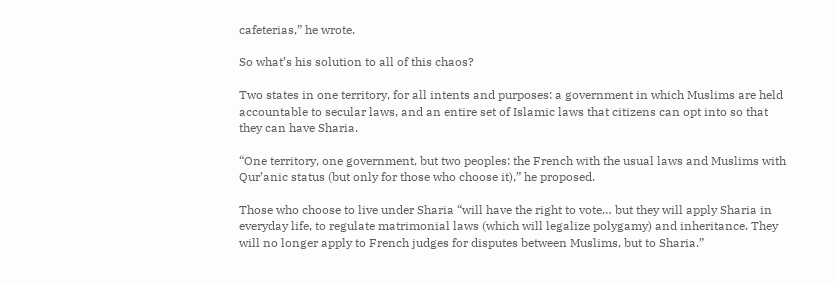cafeterias,” he wrote.

So what’s his solution to all of this chaos?

Two states in one territory, for all intents and purposes: a government in which Muslims are held accountable to secular laws, and an entire set of Islamic laws that citizens can opt into so that they can have Sharia.

“One territory, one government, but two peoples: the French with the usual laws and Muslims with Qur’anic status (but only for those who choose it),” he proposed.

Those who choose to live under Sharia “will have the right to vote… but they will apply Sharia in everyday life, to regulate matrimonial laws (which will legalize polygamy) and inheritance. They will no longer apply to French judges for disputes between Muslims, but to Sharia.”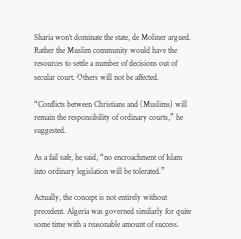Sharia won’t dominate the state, de Moliner argued. Rather the Muslim community would have the resources to settle a number of decisions out of secular court. Others will not be affected.

“Conflicts between Christians and (Muslims) will remain the responsibility of ordinary courts,” he suggested.

As a fail safe, he said, “no encroachment of Islam into ordinary legislation will be tolerated.”

Actually, the concept is not entirely without precedent. Algeria was governed similarly for quite some time with a reasonable amount of success.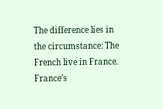The difference lies in the circumstance: The French live in France. France’s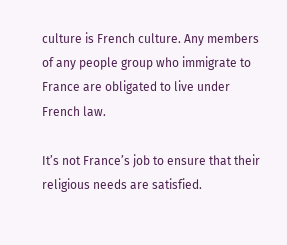culture is French culture. Any members of any people group who immigrate to France are obligated to live under French law.

It’s not France’s job to ensure that their religious needs are satisfied.